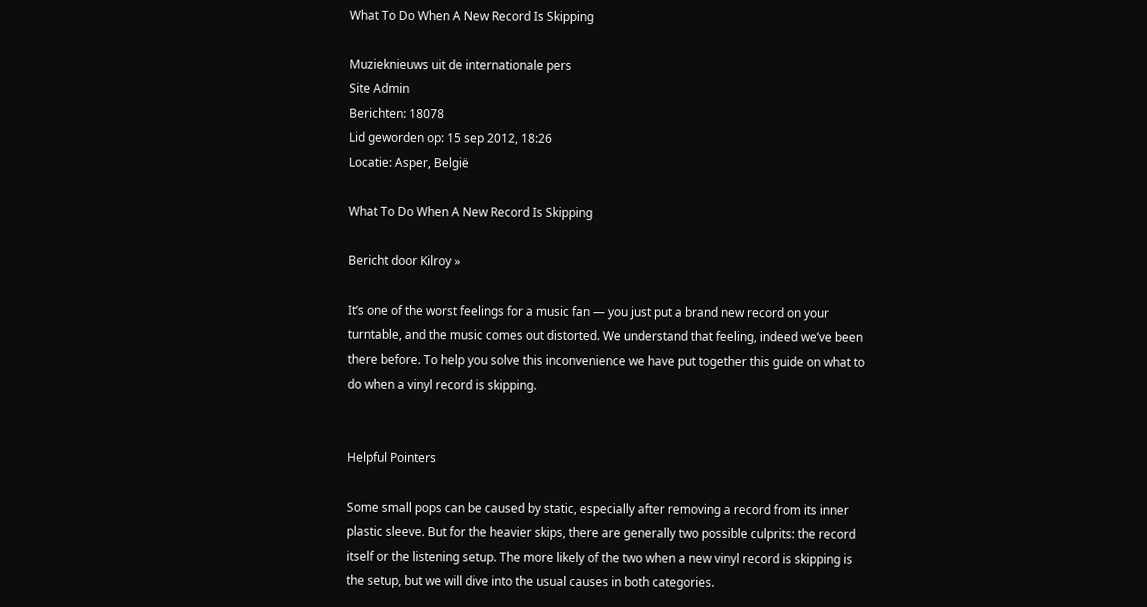What To Do When A New Record Is Skipping

Muzieknieuws uit de internationale pers
Site Admin
Berichten: 18078
Lid geworden op: 15 sep 2012, 18:26
Locatie: Asper, België

What To Do When A New Record Is Skipping

Bericht door Kilroy »

It’s one of the worst feelings for a music fan — you just put a brand new record on your turntable, and the music comes out distorted. We understand that feeling, indeed we’ve been there before. To help you solve this inconvenience we have put together this guide on what to do when a vinyl record is skipping.


Helpful Pointers

Some small pops can be caused by static, especially after removing a record from its inner plastic sleeve. But for the heavier skips, there are generally two possible culprits: the record itself or the listening setup. The more likely of the two when a new vinyl record is skipping is the setup, but we will dive into the usual causes in both categories.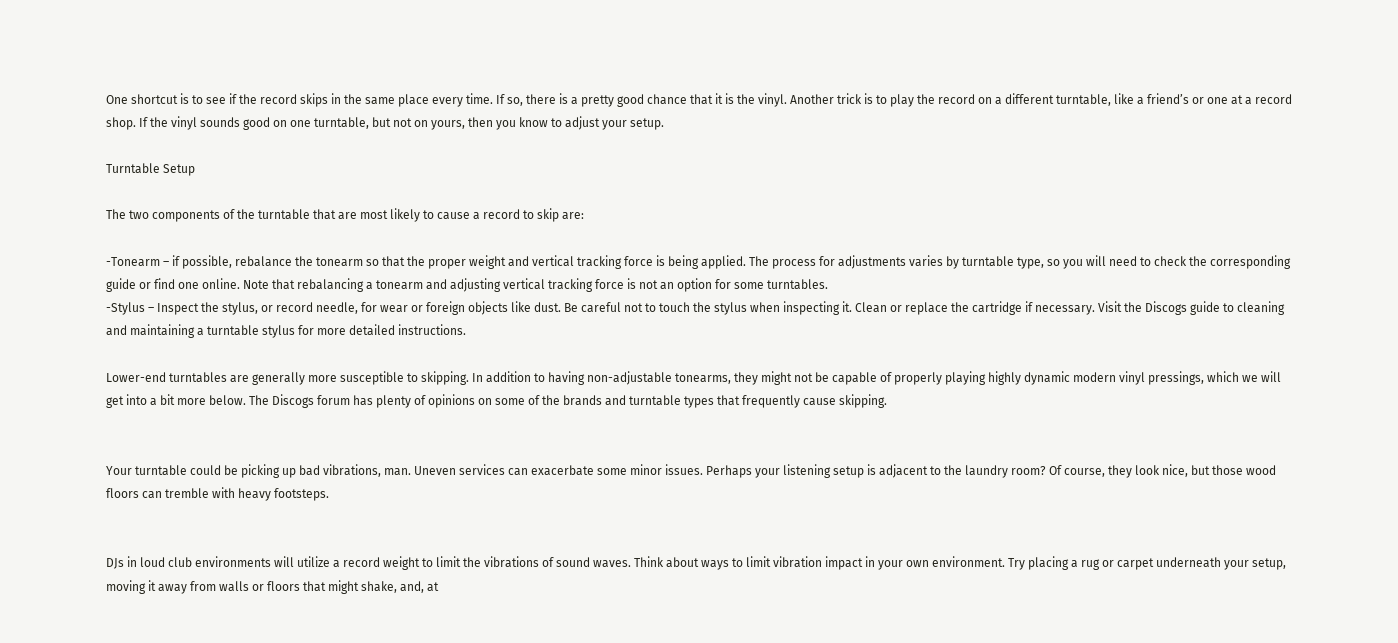One shortcut is to see if the record skips in the same place every time. If so, there is a pretty good chance that it is the vinyl. Another trick is to play the record on a different turntable, like a friend’s or one at a record shop. If the vinyl sounds good on one turntable, but not on yours, then you know to adjust your setup.

Turntable Setup

The two components of the turntable that are most likely to cause a record to skip are:

-Tonearm – if possible, rebalance the tonearm so that the proper weight and vertical tracking force is being applied. The process for adjustments varies by turntable type, so you will need to check the corresponding guide or find one online. Note that rebalancing a tonearm and adjusting vertical tracking force is not an option for some turntables.
-Stylus – Inspect the stylus, or record needle, for wear or foreign objects like dust. Be careful not to touch the stylus when inspecting it. Clean or replace the cartridge if necessary. Visit the Discogs guide to cleaning and maintaining a turntable stylus for more detailed instructions.

Lower-end turntables are generally more susceptible to skipping. In addition to having non-adjustable tonearms, they might not be capable of properly playing highly dynamic modern vinyl pressings, which we will get into a bit more below. The Discogs forum has plenty of opinions on some of the brands and turntable types that frequently cause skipping.


Your turntable could be picking up bad vibrations, man. Uneven services can exacerbate some minor issues. Perhaps your listening setup is adjacent to the laundry room? Of course, they look nice, but those wood floors can tremble with heavy footsteps.


DJs in loud club environments will utilize a record weight to limit the vibrations of sound waves. Think about ways to limit vibration impact in your own environment. Try placing a rug or carpet underneath your setup, moving it away from walls or floors that might shake, and, at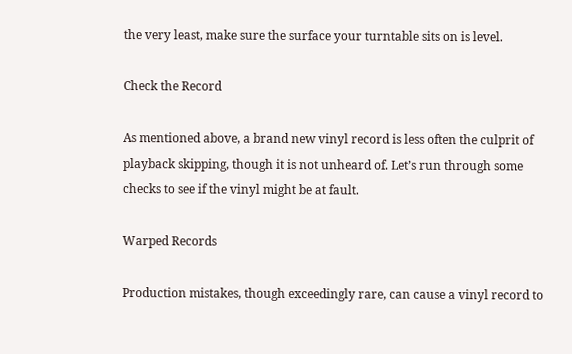the very least, make sure the surface your turntable sits on is level.

Check the Record

As mentioned above, a brand new vinyl record is less often the culprit of playback skipping, though it is not unheard of. Let’s run through some checks to see if the vinyl might be at fault.

Warped Records

Production mistakes, though exceedingly rare, can cause a vinyl record to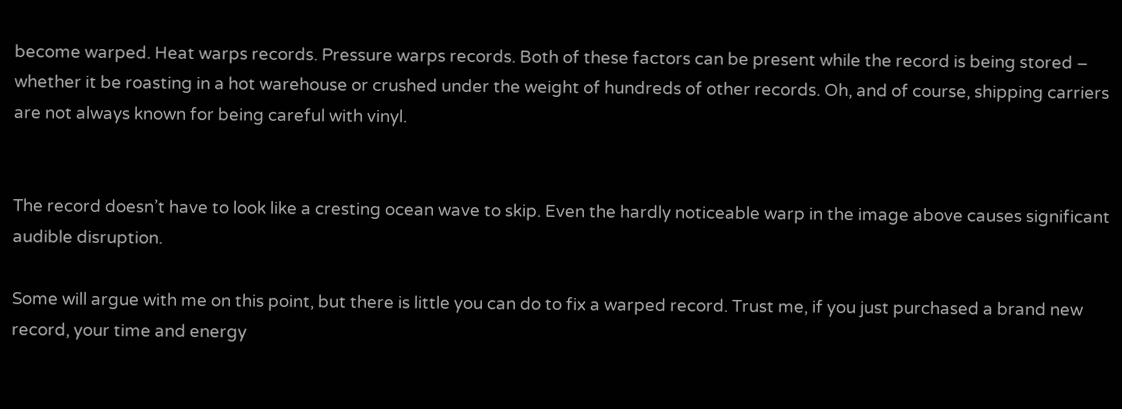become warped. Heat warps records. Pressure warps records. Both of these factors can be present while the record is being stored – whether it be roasting in a hot warehouse or crushed under the weight of hundreds of other records. Oh, and of course, shipping carriers are not always known for being careful with vinyl.


The record doesn’t have to look like a cresting ocean wave to skip. Even the hardly noticeable warp in the image above causes significant audible disruption.

Some will argue with me on this point, but there is little you can do to fix a warped record. Trust me, if you just purchased a brand new record, your time and energy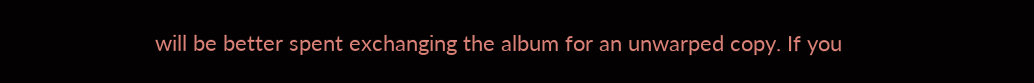will be better spent exchanging the album for an unwarped copy. If you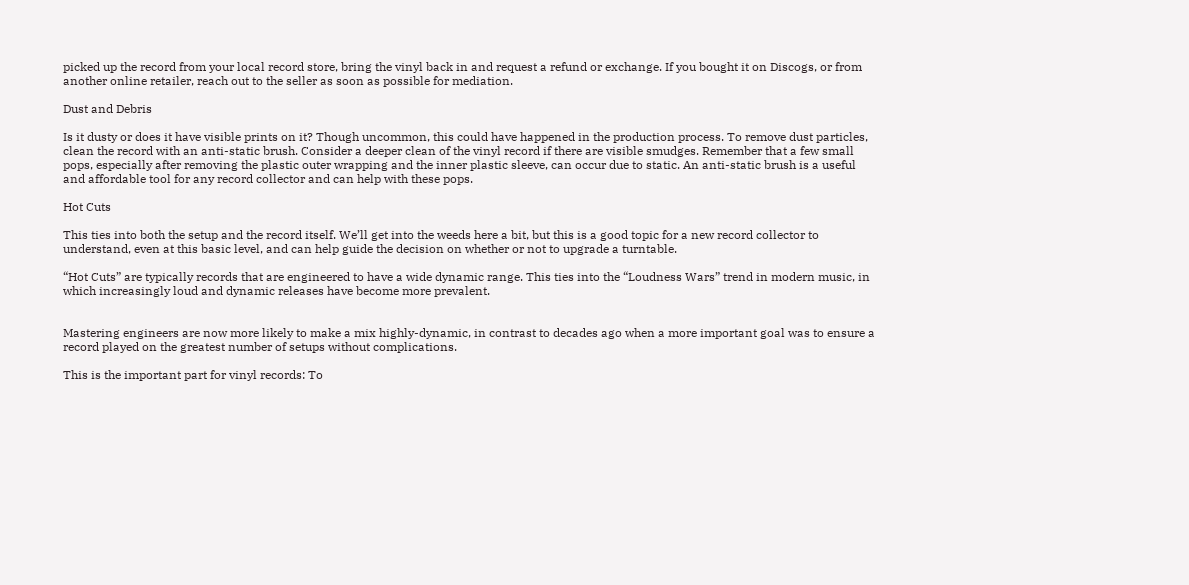picked up the record from your local record store, bring the vinyl back in and request a refund or exchange. If you bought it on Discogs, or from another online retailer, reach out to the seller as soon as possible for mediation.

Dust and Debris

Is it dusty or does it have visible prints on it? Though uncommon, this could have happened in the production process. To remove dust particles, clean the record with an anti-static brush. Consider a deeper clean of the vinyl record if there are visible smudges. Remember that a few small pops, especially after removing the plastic outer wrapping and the inner plastic sleeve, can occur due to static. An anti-static brush is a useful and affordable tool for any record collector and can help with these pops.

Hot Cuts

This ties into both the setup and the record itself. We’ll get into the weeds here a bit, but this is a good topic for a new record collector to understand, even at this basic level, and can help guide the decision on whether or not to upgrade a turntable.

“Hot Cuts” are typically records that are engineered to have a wide dynamic range. This ties into the “Loudness Wars” trend in modern music, in which increasingly loud and dynamic releases have become more prevalent.


Mastering engineers are now more likely to make a mix highly-dynamic, in contrast to decades ago when a more important goal was to ensure a record played on the greatest number of setups without complications.

This is the important part for vinyl records: To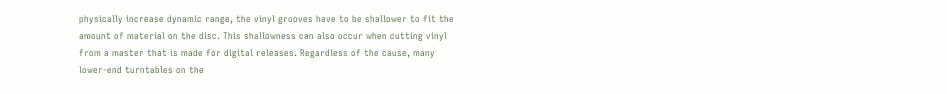physically increase dynamic range, the vinyl grooves have to be shallower to fit the amount of material on the disc. This shallowness can also occur when cutting vinyl from a master that is made for digital releases. Regardless of the cause, many lower-end turntables on the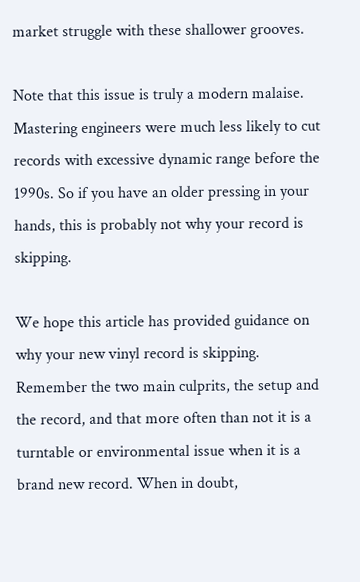market struggle with these shallower grooves.

Note that this issue is truly a modern malaise. Mastering engineers were much less likely to cut records with excessive dynamic range before the 1990s. So if you have an older pressing in your hands, this is probably not why your record is skipping.

We hope this article has provided guidance on why your new vinyl record is skipping. Remember the two main culprits, the setup and the record, and that more often than not it is a turntable or environmental issue when it is a brand new record. When in doubt,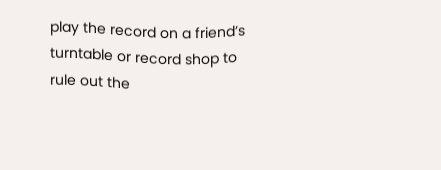play the record on a friend’s turntable or record shop to rule out the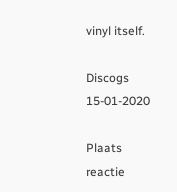vinyl itself.

Discogs 15-01-2020

Plaats reactie